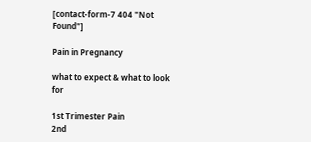[contact-form-7 404 "Not Found"]

Pain in Pregnancy

what to expect & what to look for

1st Trimester Pain
2nd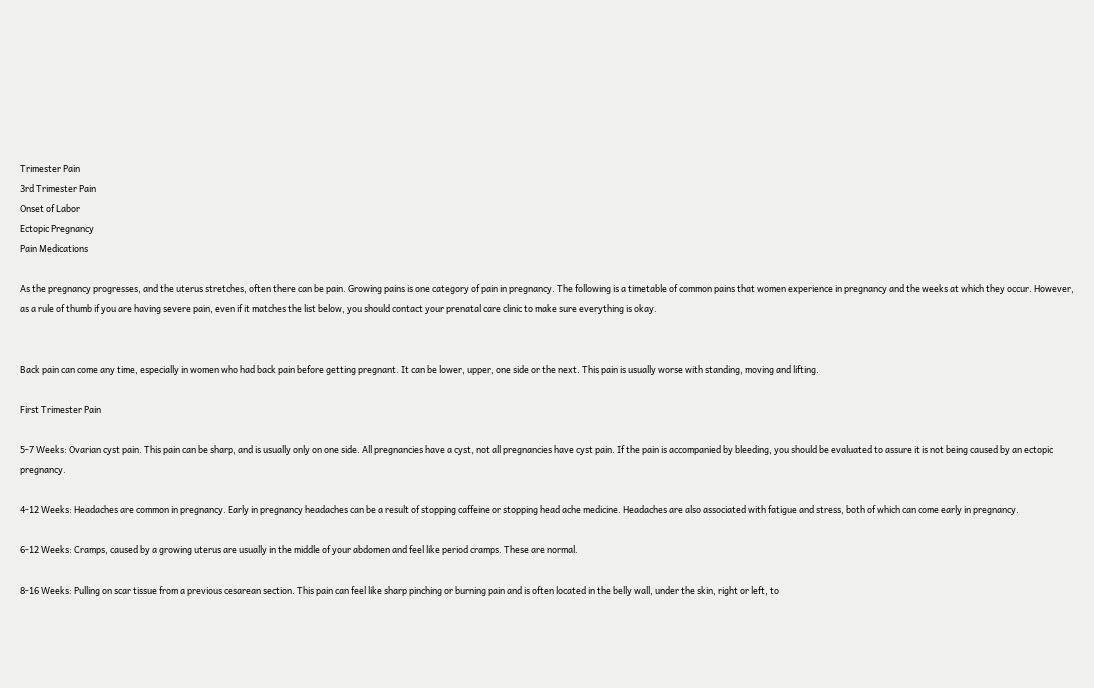Trimester Pain
3rd Trimester Pain
Onset of Labor
Ectopic Pregnancy
Pain Medications

As the pregnancy progresses, and the uterus stretches, often there can be pain. Growing pains is one category of pain in pregnancy. The following is a timetable of common pains that women experience in pregnancy and the weeks at which they occur. However, as a rule of thumb if you are having severe pain, even if it matches the list below, you should contact your prenatal care clinic to make sure everything is okay.


Back pain can come any time, especially in women who had back pain before getting pregnant. It can be lower, upper, one side or the next. This pain is usually worse with standing, moving and lifting.

First Trimester Pain

5-7 Weeks: Ovarian cyst pain. This pain can be sharp, and is usually only on one side. All pregnancies have a cyst, not all pregnancies have cyst pain. If the pain is accompanied by bleeding, you should be evaluated to assure it is not being caused by an ectopic pregnancy.

4-12 Weeks: Headaches are common in pregnancy. Early in pregnancy headaches can be a result of stopping caffeine or stopping head ache medicine. Headaches are also associated with fatigue and stress, both of which can come early in pregnancy.

6-12 Weeks: Cramps, caused by a growing uterus are usually in the middle of your abdomen and feel like period cramps. These are normal.

8-16 Weeks: Pulling on scar tissue from a previous cesarean section. This pain can feel like sharp pinching or burning pain and is often located in the belly wall, under the skin, right or left, to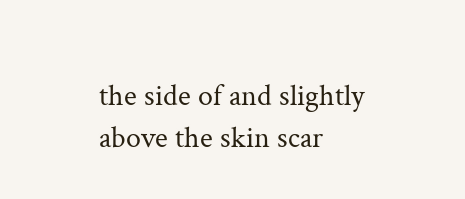the side of and slightly above the skin scar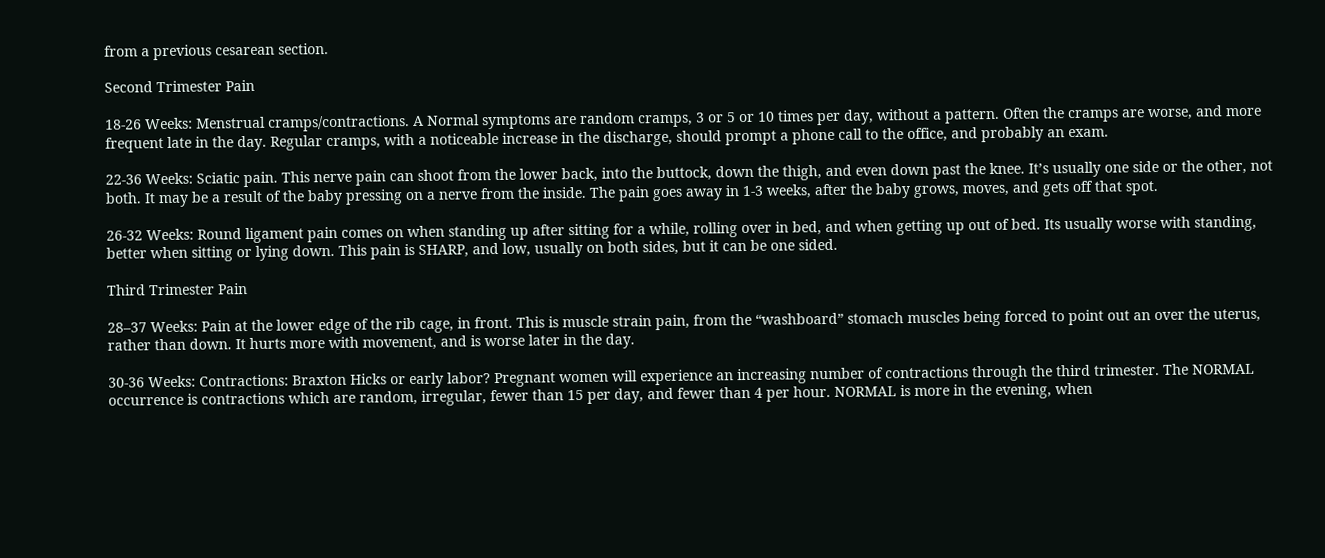from a previous cesarean section.

Second Trimester Pain

18-26 Weeks: Menstrual cramps/contractions. A Normal symptoms are random cramps, 3 or 5 or 10 times per day, without a pattern. Often the cramps are worse, and more frequent late in the day. Regular cramps, with a noticeable increase in the discharge, should prompt a phone call to the office, and probably an exam.

22-36 Weeks: Sciatic pain. This nerve pain can shoot from the lower back, into the buttock, down the thigh, and even down past the knee. It’s usually one side or the other, not both. It may be a result of the baby pressing on a nerve from the inside. The pain goes away in 1-3 weeks, after the baby grows, moves, and gets off that spot.

26-32 Weeks: Round ligament pain comes on when standing up after sitting for a while, rolling over in bed, and when getting up out of bed. Its usually worse with standing, better when sitting or lying down. This pain is SHARP, and low, usually on both sides, but it can be one sided.

Third Trimester Pain

28–37 Weeks: Pain at the lower edge of the rib cage, in front. This is muscle strain pain, from the “washboard” stomach muscles being forced to point out an over the uterus, rather than down. It hurts more with movement, and is worse later in the day.

30-36 Weeks: Contractions: Braxton Hicks or early labor? Pregnant women will experience an increasing number of contractions through the third trimester. The NORMAL occurrence is contractions which are random, irregular, fewer than 15 per day, and fewer than 4 per hour. NORMAL is more in the evening, when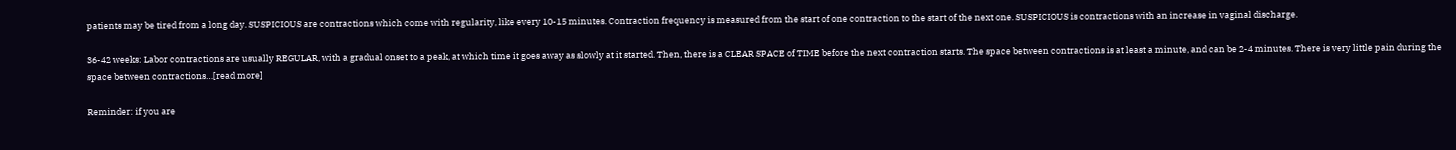patients may be tired from a long day. SUSPICIOUS are contractions which come with regularity, like every 10-15 minutes. Contraction frequency is measured from the start of one contraction to the start of the next one. SUSPICIOUS is contractions with an increase in vaginal discharge.

36-42 weeks: Labor contractions are usually REGULAR, with a gradual onset to a peak, at which time it goes away as slowly at it started. Then, there is a CLEAR SPACE of TIME before the next contraction starts. The space between contractions is at least a minute, and can be 2-4 minutes. There is very little pain during the space between contractions…[read more]

Reminder: if you are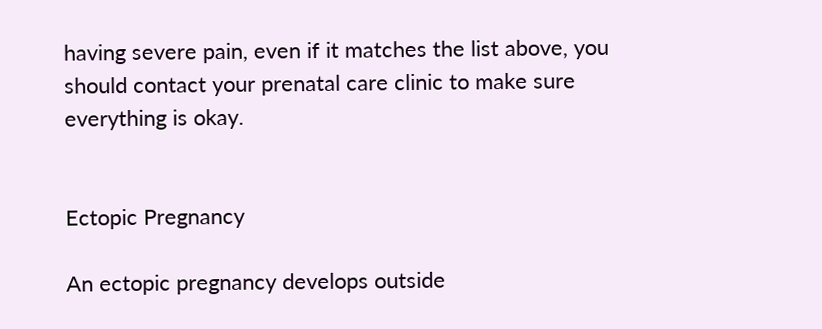having severe pain, even if it matches the list above, you should contact your prenatal care clinic to make sure everything is okay.


Ectopic Pregnancy

An ectopic pregnancy develops outside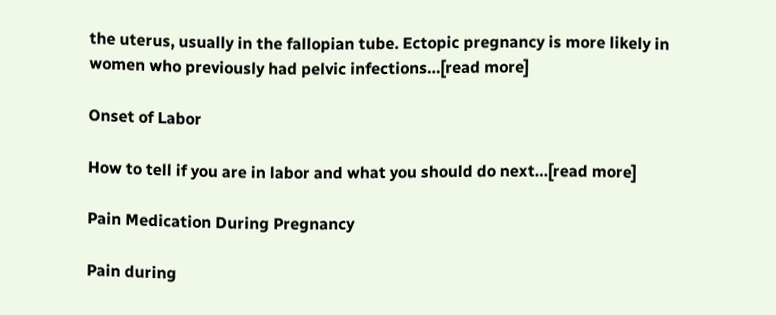the uterus, usually in the fallopian tube. Ectopic pregnancy is more likely in women who previously had pelvic infections…[read more]

Onset of Labor

How to tell if you are in labor and what you should do next…[read more]

Pain Medication During Pregnancy

Pain during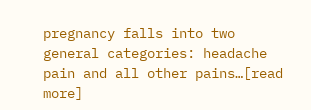pregnancy falls into two general categories: headache pain and all other pains…[read more]